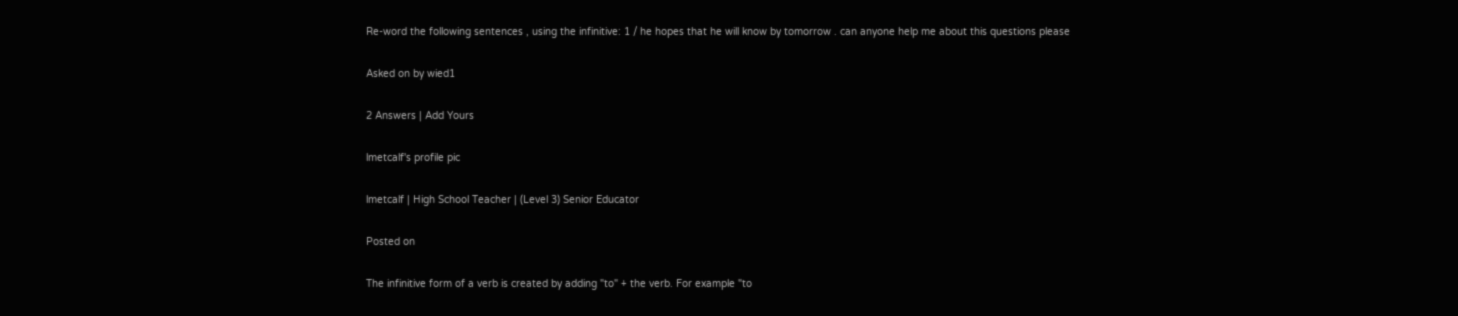Re-word the following sentences , using the infinitive: 1 / he hopes that he will know by tomorrow . can anyone help me about this questions please

Asked on by wied1

2 Answers | Add Yours

lmetcalf's profile pic

lmetcalf | High School Teacher | (Level 3) Senior Educator

Posted on

The infinitive form of a verb is created by adding "to" + the verb. For example "to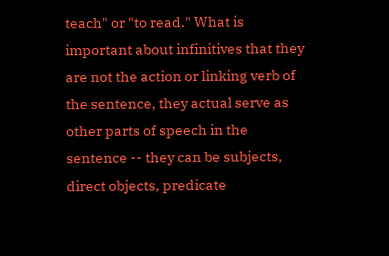teach" or "to read." What is important about infinitives that they are not the action or linking verb of the sentence, they actual serve as other parts of speech in the sentence -- they can be subjects, direct objects, predicate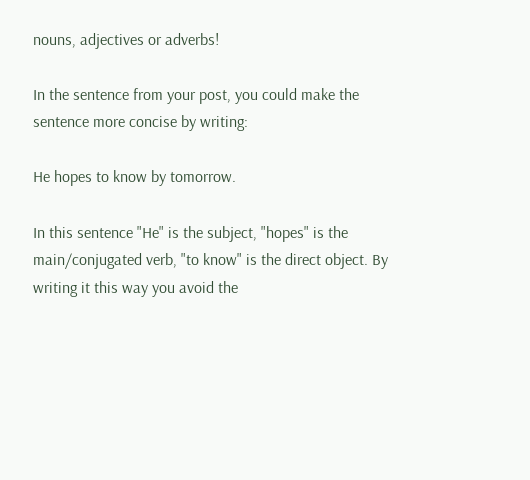nouns, adjectives or adverbs!

In the sentence from your post, you could make the sentence more concise by writing:

He hopes to know by tomorrow.

In this sentence "He" is the subject, "hopes" is the main/conjugated verb, "to know" is the direct object. By writing it this way you avoid the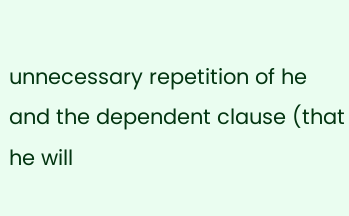unnecessary repetition of he and the dependent clause (that he will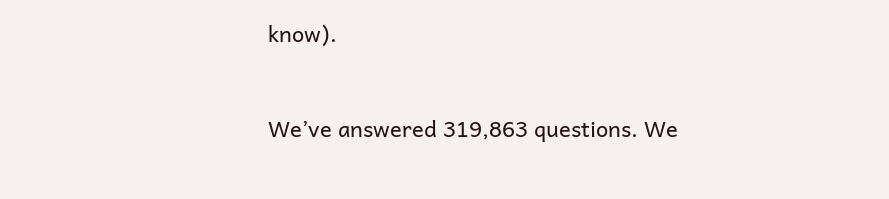know).


We’ve answered 319,863 questions. We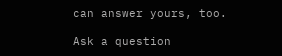can answer yours, too.

Ask a question